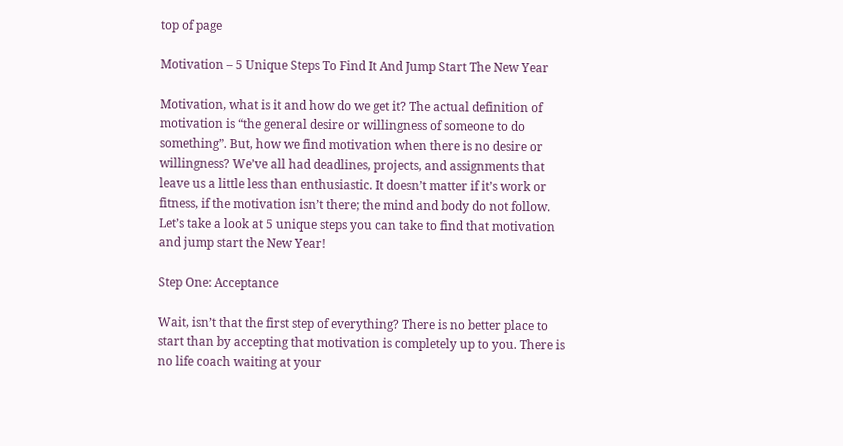top of page

Motivation – 5 Unique Steps To Find It And Jump Start The New Year

Motivation, what is it and how do we get it? The actual definition of motivation is “the general desire or willingness of someone to do something”. But, how we find motivation when there is no desire or willingness? We’ve all had deadlines, projects, and assignments that leave us a little less than enthusiastic. It doesn’t matter if it’s work or fitness, if the motivation isn’t there; the mind and body do not follow. Let’s take a look at 5 unique steps you can take to find that motivation and jump start the New Year!

Step One: Acceptance

Wait, isn’t that the first step of everything? There is no better place to start than by accepting that motivation is completely up to you. There is no life coach waiting at your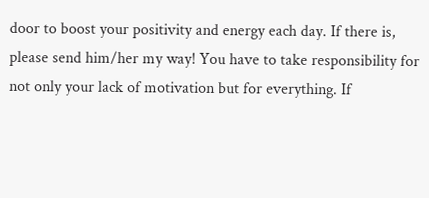door to boost your positivity and energy each day. If there is, please send him/her my way! You have to take responsibility for not only your lack of motivation but for everything. If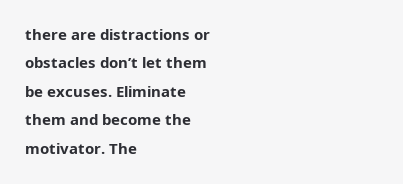there are distractions or obstacles don’t let them be excuses. Eliminate them and become the motivator. The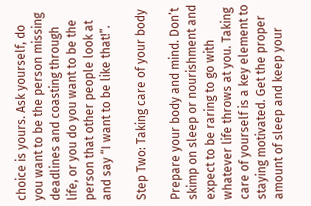choice is yours. Ask yourself, do you want to be the person missing deadlines and coasting through life, or you do you want to be the person that other people look at and say “I want to be like that!”.

Step Two: Taking care of your body

Prepare your body and mind. Don’t skimp on sleep or nourishment and expect to be raring to go with whatever life throws at you. Taking care of yourself is a key element to staying motivated. Get the proper amount of sleep and keep your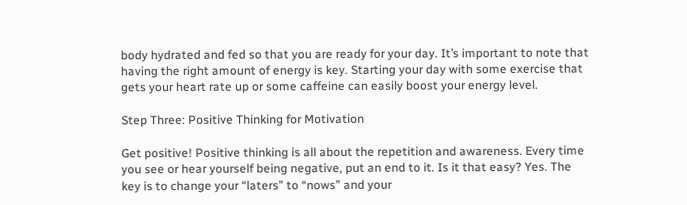body hydrated and fed so that you are ready for your day. It’s important to note that having the right amount of energy is key. Starting your day with some exercise that gets your heart rate up or some caffeine can easily boost your energy level.

Step Three: Positive Thinking for Motivation

Get positive! Positive thinking is all about the repetition and awareness. Every time you see or hear yourself being negative, put an end to it. Is it that easy? Yes. The key is to change your “laters” to “nows” and your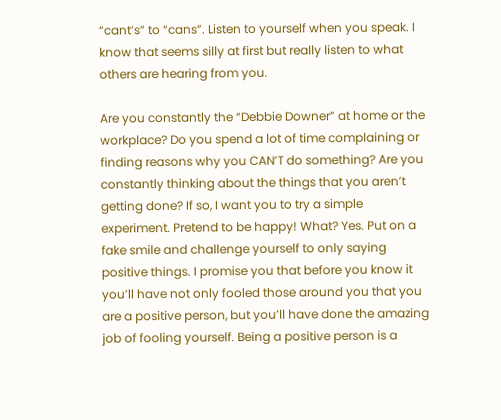“cant’s” to “cans”. Listen to yourself when you speak. I know that seems silly at first but really listen to what others are hearing from you.

Are you constantly the “Debbie Downer” at home or the workplace? Do you spend a lot of time complaining or finding reasons why you CAN’T do something? Are you constantly thinking about the things that you aren’t getting done? If so, I want you to try a simple experiment. Pretend to be happy! What? Yes. Put on a fake smile and challenge yourself to only saying positive things. I promise you that before you know it you’ll have not only fooled those around you that you are a positive person, but you’ll have done the amazing job of fooling yourself. Being a positive person is a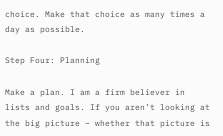choice. Make that choice as many times a day as possible.

Step Four: Planning

Make a plan. I am a firm believer in lists and goals. If you aren’t looking at the big picture – whether that picture is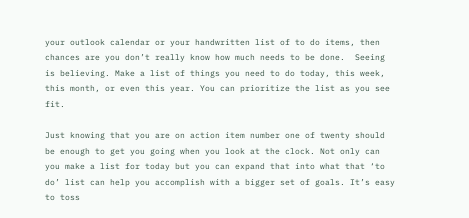your outlook calendar or your handwritten list of to do items, then chances are you don’t really know how much needs to be done.  Seeing is believing. Make a list of things you need to do today, this week, this month, or even this year. You can prioritize the list as you see fit.

Just knowing that you are on action item number one of twenty should be enough to get you going when you look at the clock. Not only can you make a list for today but you can expand that into what that ‘to do’ list can help you accomplish with a bigger set of goals. It’s easy to toss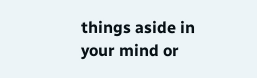things aside in your mind or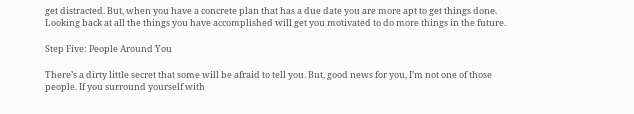get distracted. But, when you have a concrete plan that has a due date you are more apt to get things done. Looking back at all the things you have accomplished will get you motivated to do more things in the future.

Step Five: People Around You

There’s a dirty little secret that some will be afraid to tell you. But, good news for you, I’m not one of those people. If you surround yourself with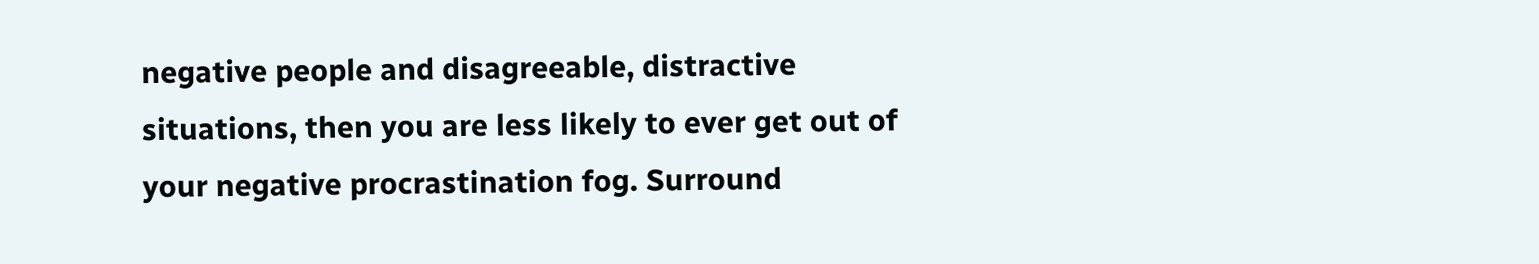negative people and disagreeable, distractive situations, then you are less likely to ever get out of your negative procrastination fog. Surround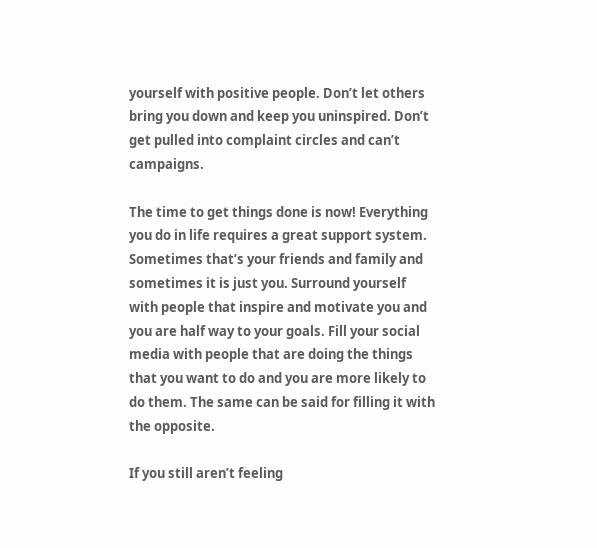yourself with positive people. Don’t let others bring you down and keep you uninspired. Don’t get pulled into complaint circles and can’t campaigns.

The time to get things done is now! Everything you do in life requires a great support system. Sometimes that’s your friends and family and sometimes it is just you. Surround yourself with people that inspire and motivate you and you are half way to your goals. Fill your social media with people that are doing the things that you want to do and you are more likely to do them. The same can be said for filling it with the opposite.

If you still aren’t feeling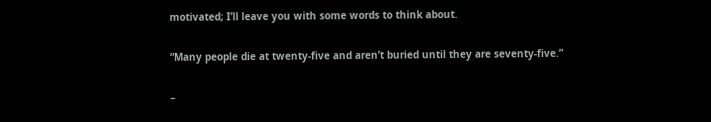motivated; I’ll leave you with some words to think about.

“Many people die at twenty-five and aren’t buried until they are seventy-five.”

–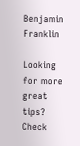Benjamin Franklin

Looking for more great tips? Check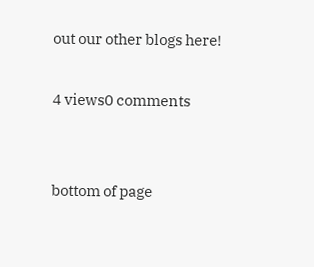out our other blogs here!

4 views0 comments


bottom of page